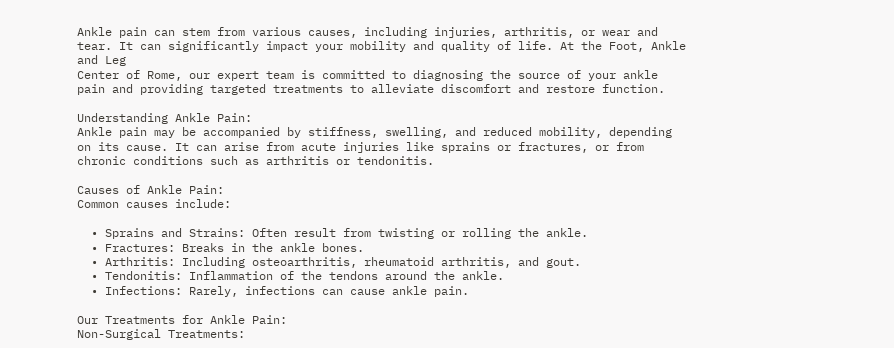Ankle pain can stem from various causes, including injuries, arthritis, or wear and tear. It can significantly impact your mobility and quality of life. At the Foot, Ankle and Leg
Center of Rome, our expert team is committed to diagnosing the source of your ankle pain and providing targeted treatments to alleviate discomfort and restore function.

Understanding Ankle Pain:
Ankle pain may be accompanied by stiffness, swelling, and reduced mobility, depending on its cause. It can arise from acute injuries like sprains or fractures, or from chronic conditions such as arthritis or tendonitis.

Causes of Ankle Pain:
Common causes include:

  • Sprains and Strains: Often result from twisting or rolling the ankle.
  • Fractures: Breaks in the ankle bones.
  • Arthritis: Including osteoarthritis, rheumatoid arthritis, and gout.
  • Tendonitis: Inflammation of the tendons around the ankle.
  • Infections: Rarely, infections can cause ankle pain.

Our Treatments for Ankle Pain:
Non-Surgical Treatments: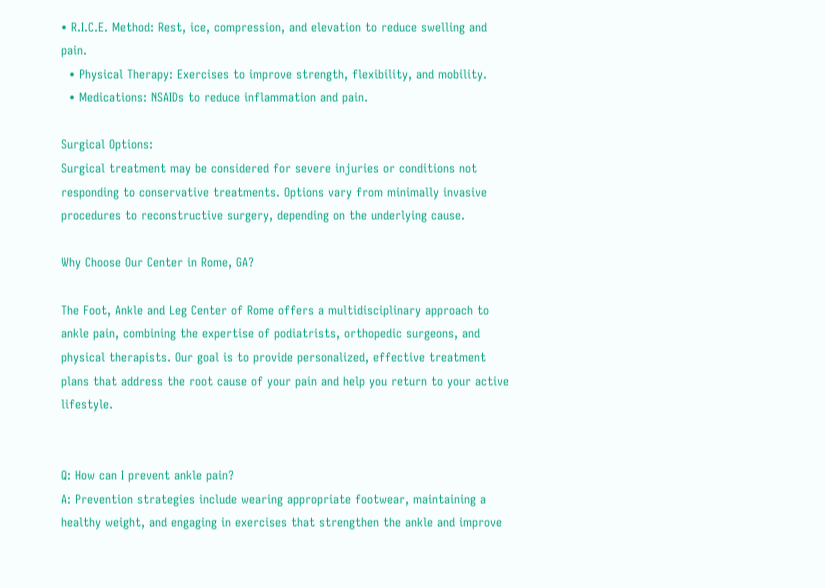• R.I.C.E. Method: Rest, ice, compression, and elevation to reduce swelling and pain.
  • Physical Therapy: Exercises to improve strength, flexibility, and mobility.
  • Medications: NSAIDs to reduce inflammation and pain.

Surgical Options:
Surgical treatment may be considered for severe injuries or conditions not responding to conservative treatments. Options vary from minimally invasive procedures to reconstructive surgery, depending on the underlying cause.

Why Choose Our Center in Rome, GA?

The Foot, Ankle and Leg Center of Rome offers a multidisciplinary approach to ankle pain, combining the expertise of podiatrists, orthopedic surgeons, and physical therapists. Our goal is to provide personalized, effective treatment plans that address the root cause of your pain and help you return to your active lifestyle.


Q: How can I prevent ankle pain?
A: Prevention strategies include wearing appropriate footwear, maintaining a healthy weight, and engaging in exercises that strengthen the ankle and improve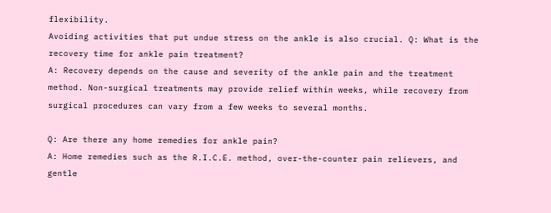flexibility.
Avoiding activities that put undue stress on the ankle is also crucial. Q: What is the recovery time for ankle pain treatment?
A: Recovery depends on the cause and severity of the ankle pain and the treatment method. Non-surgical treatments may provide relief within weeks, while recovery from surgical procedures can vary from a few weeks to several months.

Q: Are there any home remedies for ankle pain?
A: Home remedies such as the R.I.C.E. method, over-the-counter pain relievers, and
gentle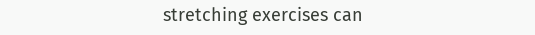stretching exercises can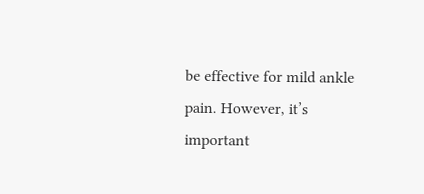be effective for mild ankle pain. However, it’s important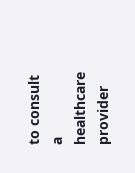to consult a healthcare provider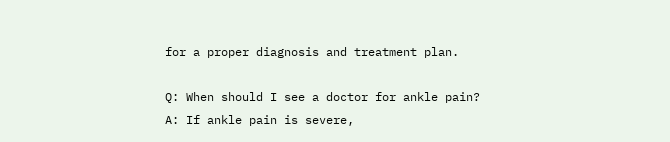for a proper diagnosis and treatment plan.

Q: When should I see a doctor for ankle pain?
A: If ankle pain is severe,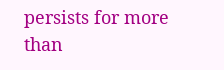persists for more than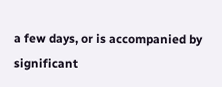a few days, or is accompanied by significant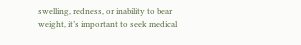swelling, redness, or inability to bear weight, it’s important to seek medical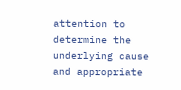attention to determine the underlying cause and appropriate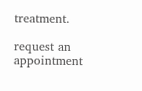treatment.

request an appointment